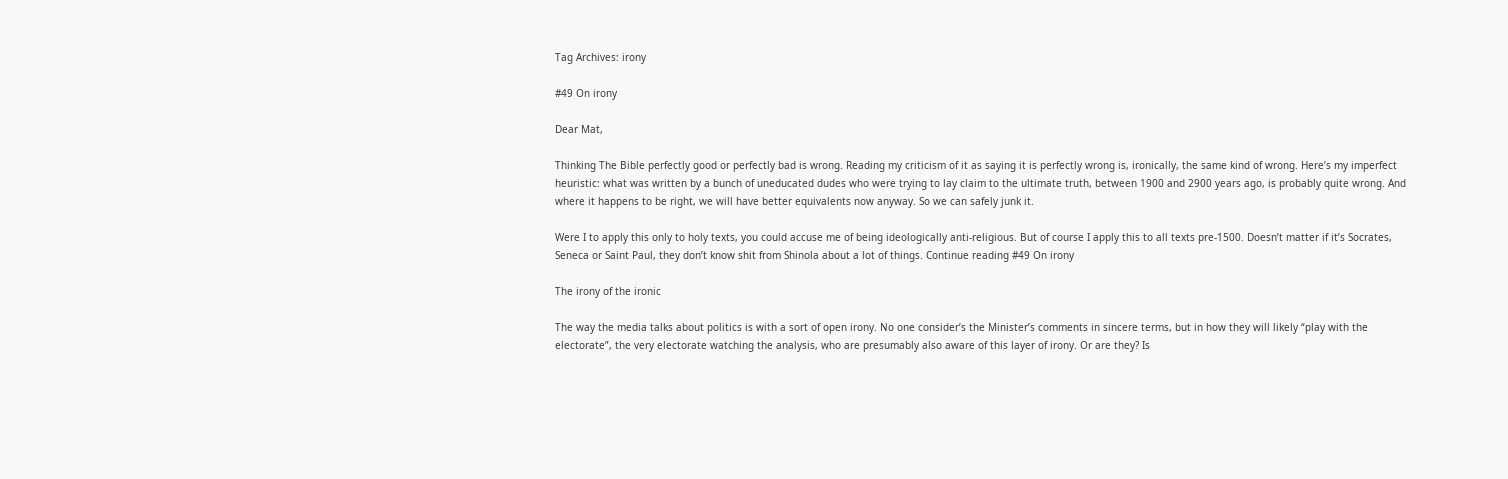Tag Archives: irony

#49 On irony

Dear Mat,

Thinking The Bible perfectly good or perfectly bad is wrong. Reading my criticism of it as saying it is perfectly wrong is, ironically, the same kind of wrong. Here’s my imperfect heuristic: what was written by a bunch of uneducated dudes who were trying to lay claim to the ultimate truth, between 1900 and 2900 years ago, is probably quite wrong. And where it happens to be right, we will have better equivalents now anyway. So we can safely junk it.

Were I to apply this only to holy texts, you could accuse me of being ideologically anti-religious. But of course I apply this to all texts pre-1500. Doesn’t matter if it’s Socrates, Seneca or Saint Paul, they don’t know shit from Shinola about a lot of things. Continue reading #49 On irony

The irony of the ironic

The way the media talks about politics is with a sort of open irony. No one consider’s the Minister’s comments in sincere terms, but in how they will likely “play with the electorate”, the very electorate watching the analysis, who are presumably also aware of this layer of irony. Or are they? Is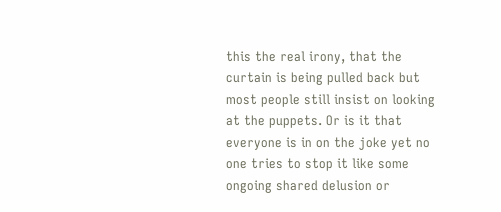this the real irony, that the curtain is being pulled back but most people still insist on looking at the puppets. Or is it that everyone is in on the joke yet no one tries to stop it like some ongoing shared delusion or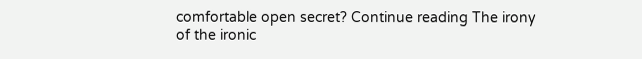comfortable open secret? Continue reading The irony of the ironic